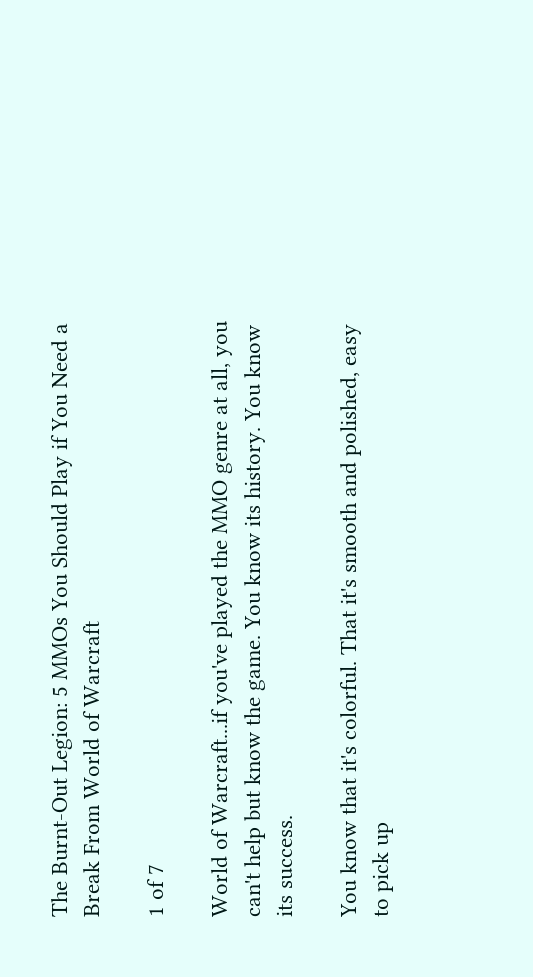The Burnt-Out Legion: 5 MMOs You Should Play if You Need a Break From World of Warcraft

1 of 7

World of Warcraft...if you've played the MMO genre at all, you can't help but know the game. You know its history. You know its success.

You know that it's colorful. That it's smooth and polished, easy to pick up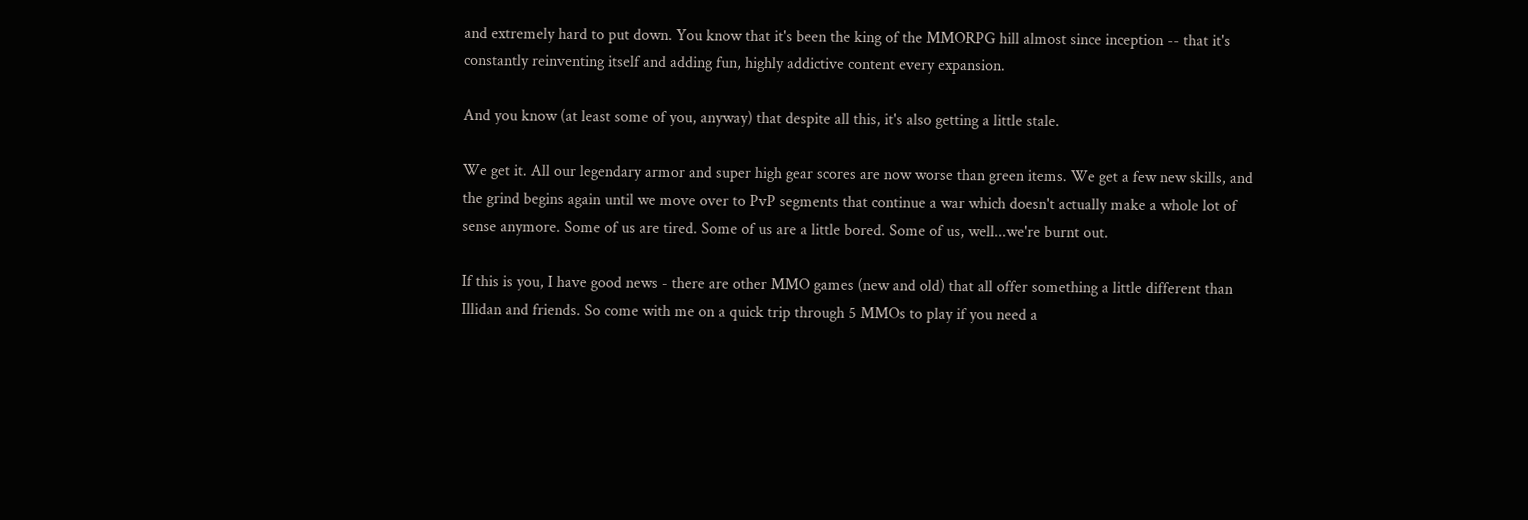and extremely hard to put down. You know that it's been the king of the MMORPG hill almost since inception -- that it's constantly reinventing itself and adding fun, highly addictive content every expansion.

And you know (at least some of you, anyway) that despite all this, it's also getting a little stale.

We get it. All our legendary armor and super high gear scores are now worse than green items. We get a few new skills, and the grind begins again until we move over to PvP segments that continue a war which doesn't actually make a whole lot of sense anymore. Some of us are tired. Some of us are a little bored. Some of us, well...we're burnt out.

If this is you, I have good news - there are other MMO games (new and old) that all offer something a little different than Illidan and friends. So come with me on a quick trip through 5 MMOs to play if you need a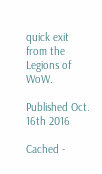quick exit from the Legions of WoW.

Published Oct. 16th 2016

Cached -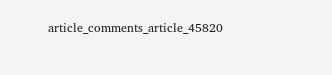article_comments_article_45820